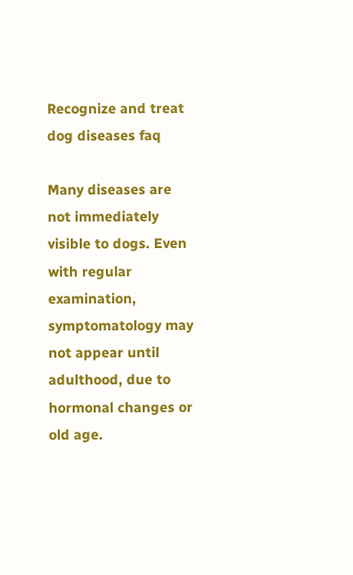Recognize and treat dog diseases faq

Many diseases are not immediately visible to dogs. Even with regular examination, symptomatology may not appear until adulthood, due to hormonal changes or old age.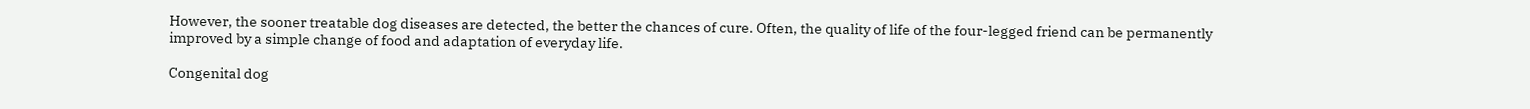However, the sooner treatable dog diseases are detected, the better the chances of cure. Often, the quality of life of the four-legged friend can be permanently improved by a simple change of food and adaptation of everyday life.

Congenital dog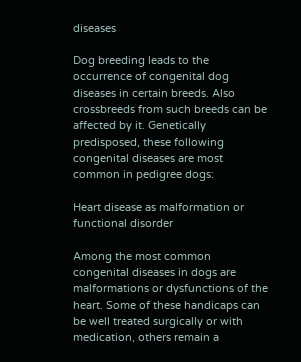diseases

Dog breeding leads to the occurrence of congenital dog diseases in certain breeds. Also crossbreeds from such breeds can be affected by it. Genetically predisposed, these following congenital diseases are most common in pedigree dogs:

Heart disease as malformation or functional disorder

Among the most common congenital diseases in dogs are malformations or dysfunctions of the heart. Some of these handicaps can be well treated surgically or with medication, others remain a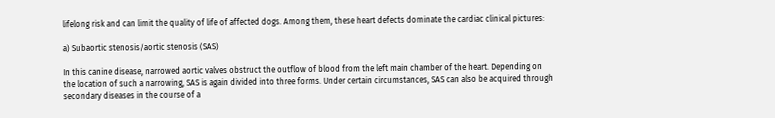lifelong risk and can limit the quality of life of affected dogs. Among them, these heart defects dominate the cardiac clinical pictures:

a) Subaortic stenosis/aortic stenosis (SAS)

In this canine disease, narrowed aortic valves obstruct the outflow of blood from the left main chamber of the heart. Depending on the location of such a narrowing, SAS is again divided into three forms. Under certain circumstances, SAS can also be acquired through secondary diseases in the course of a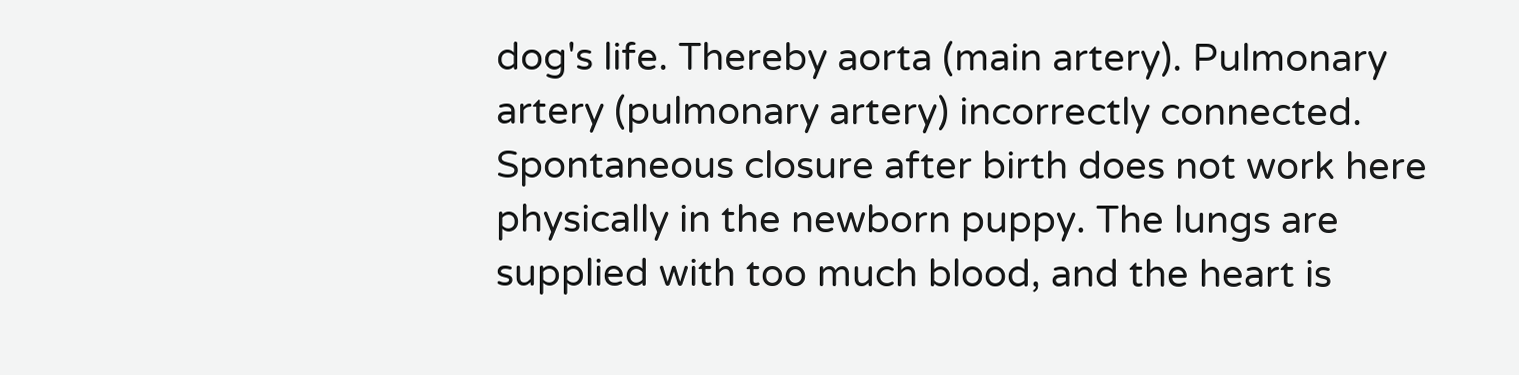dog's life. Thereby aorta (main artery). Pulmonary artery (pulmonary artery) incorrectly connected. Spontaneous closure after birth does not work here physically in the newborn puppy. The lungs are supplied with too much blood, and the heart is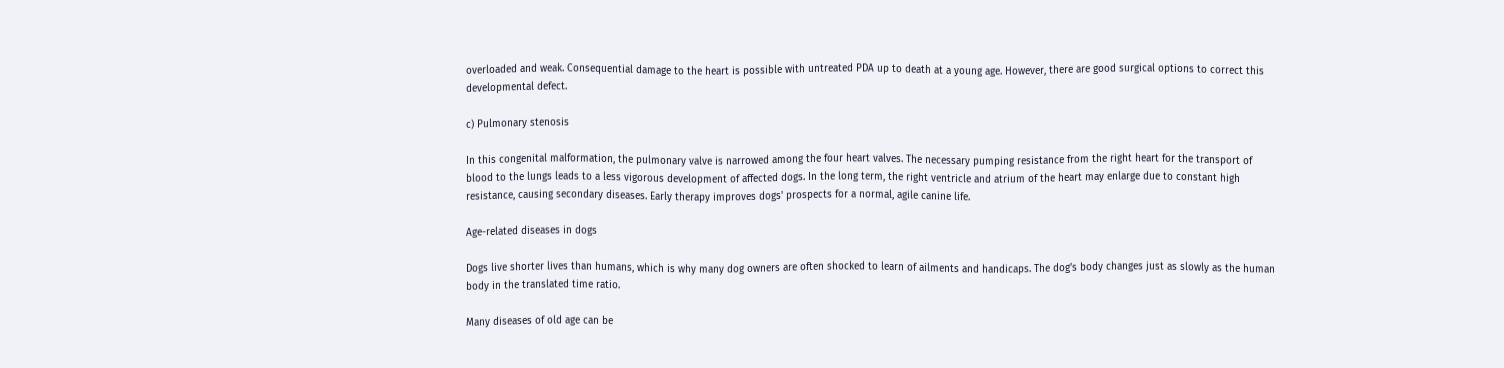overloaded and weak. Consequential damage to the heart is possible with untreated PDA up to death at a young age. However, there are good surgical options to correct this developmental defect.

c) Pulmonary stenosis

In this congenital malformation, the pulmonary valve is narrowed among the four heart valves. The necessary pumping resistance from the right heart for the transport of blood to the lungs leads to a less vigorous development of affected dogs. In the long term, the right ventricle and atrium of the heart may enlarge due to constant high resistance, causing secondary diseases. Early therapy improves dogs' prospects for a normal, agile canine life.

Age-related diseases in dogs

Dogs live shorter lives than humans, which is why many dog owners are often shocked to learn of ailments and handicaps. The dog's body changes just as slowly as the human body in the translated time ratio.

Many diseases of old age can be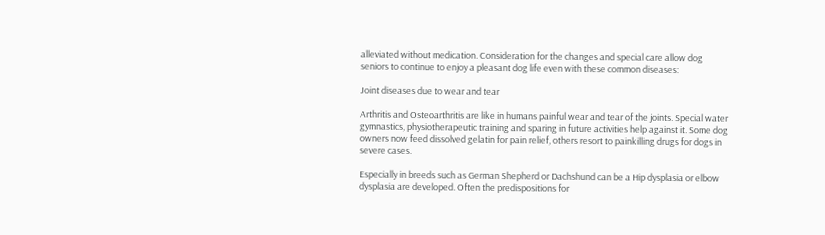alleviated without medication. Consideration for the changes and special care allow dog seniors to continue to enjoy a pleasant dog life even with these common diseases:

Joint diseases due to wear and tear

Arthritis and Osteoarthritis are like in humans painful wear and tear of the joints. Special water gymnastics, physiotherapeutic training and sparing in future activities help against it. Some dog owners now feed dissolved gelatin for pain relief, others resort to painkilling drugs for dogs in severe cases.

Especially in breeds such as German Shepherd or Dachshund can be a Hip dysplasia or elbow dysplasia are developed. Often the predispositions for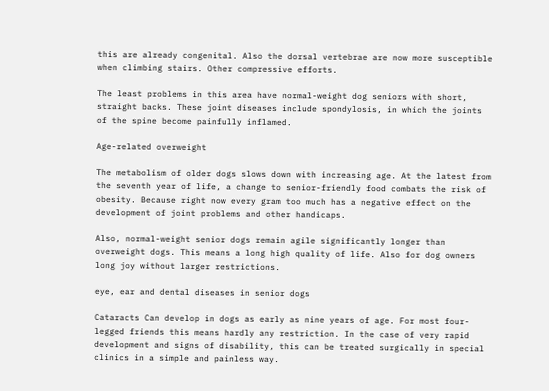this are already congenital. Also the dorsal vertebrae are now more susceptible when climbing stairs. Other compressive efforts.

The least problems in this area have normal-weight dog seniors with short, straight backs. These joint diseases include spondylosis, in which the joints of the spine become painfully inflamed.

Age-related overweight

The metabolism of older dogs slows down with increasing age. At the latest from the seventh year of life, a change to senior-friendly food combats the risk of obesity. Because right now every gram too much has a negative effect on the development of joint problems and other handicaps.

Also, normal-weight senior dogs remain agile significantly longer than overweight dogs. This means a long high quality of life. Also for dog owners long joy without larger restrictions.

eye, ear and dental diseases in senior dogs

Cataracts Can develop in dogs as early as nine years of age. For most four-legged friends this means hardly any restriction. In the case of very rapid development and signs of disability, this can be treated surgically in special clinics in a simple and painless way.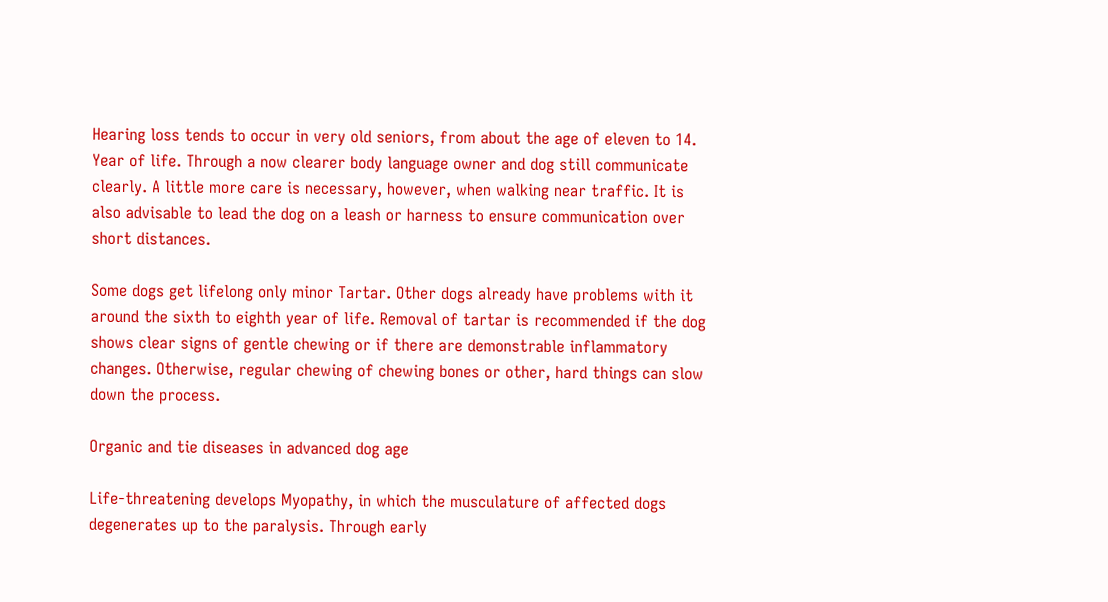Hearing loss tends to occur in very old seniors, from about the age of eleven to 14. Year of life. Through a now clearer body language owner and dog still communicate clearly. A little more care is necessary, however, when walking near traffic. It is also advisable to lead the dog on a leash or harness to ensure communication over short distances.

Some dogs get lifelong only minor Tartar. Other dogs already have problems with it around the sixth to eighth year of life. Removal of tartar is recommended if the dog shows clear signs of gentle chewing or if there are demonstrable inflammatory changes. Otherwise, regular chewing of chewing bones or other, hard things can slow down the process.

Organic and tie diseases in advanced dog age

Life-threatening develops Myopathy, in which the musculature of affected dogs degenerates up to the paralysis. Through early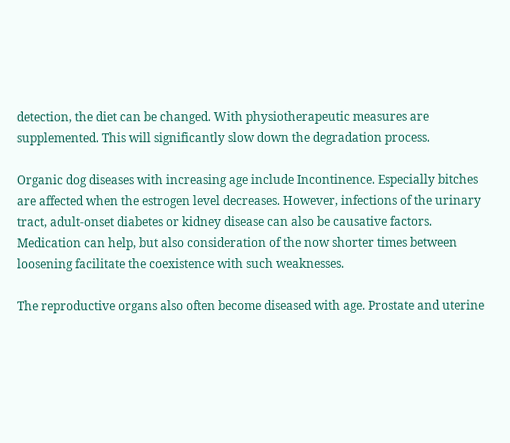detection, the diet can be changed. With physiotherapeutic measures are supplemented. This will significantly slow down the degradation process.

Organic dog diseases with increasing age include Incontinence. Especially bitches are affected when the estrogen level decreases. However, infections of the urinary tract, adult-onset diabetes or kidney disease can also be causative factors. Medication can help, but also consideration of the now shorter times between loosening facilitate the coexistence with such weaknesses.

The reproductive organs also often become diseased with age. Prostate and uterine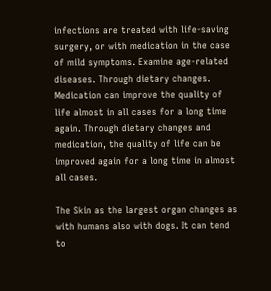infections are treated with life-saving surgery, or with medication in the case of mild symptoms. Examine age-related diseases. Through dietary changes. Medication can improve the quality of life almost in all cases for a long time again. Through dietary changes and medication, the quality of life can be improved again for a long time in almost all cases.

The Skin as the largest organ changes as with humans also with dogs. It can tend to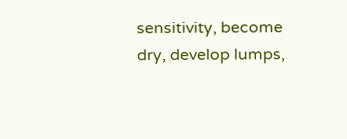sensitivity, become dry, develop lumps,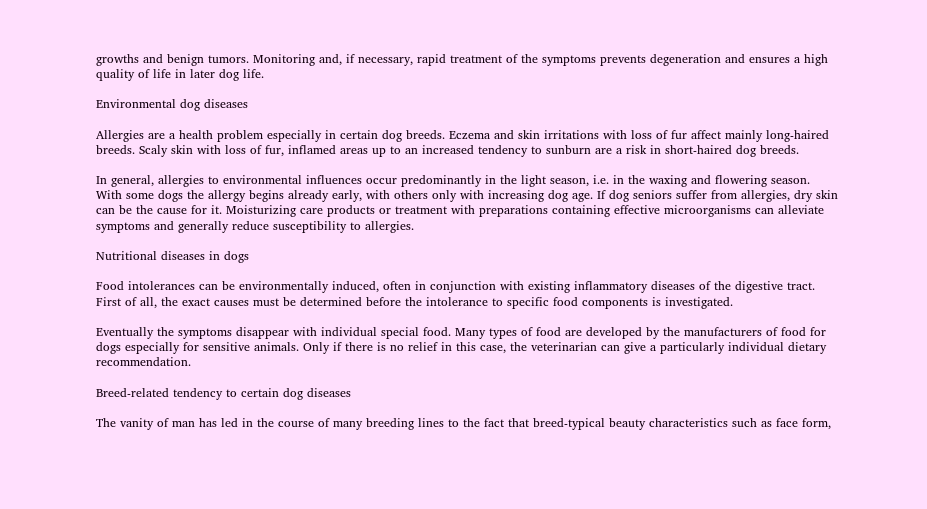growths and benign tumors. Monitoring and, if necessary, rapid treatment of the symptoms prevents degeneration and ensures a high quality of life in later dog life.

Environmental dog diseases

Allergies are a health problem especially in certain dog breeds. Eczema and skin irritations with loss of fur affect mainly long-haired breeds. Scaly skin with loss of fur, inflamed areas up to an increased tendency to sunburn are a risk in short-haired dog breeds.

In general, allergies to environmental influences occur predominantly in the light season, i.e. in the waxing and flowering season. With some dogs the allergy begins already early, with others only with increasing dog age. If dog seniors suffer from allergies, dry skin can be the cause for it. Moisturizing care products or treatment with preparations containing effective microorganisms can alleviate symptoms and generally reduce susceptibility to allergies.

Nutritional diseases in dogs

Food intolerances can be environmentally induced, often in conjunction with existing inflammatory diseases of the digestive tract. First of all, the exact causes must be determined before the intolerance to specific food components is investigated.

Eventually the symptoms disappear with individual special food. Many types of food are developed by the manufacturers of food for dogs especially for sensitive animals. Only if there is no relief in this case, the veterinarian can give a particularly individual dietary recommendation.

Breed-related tendency to certain dog diseases

The vanity of man has led in the course of many breeding lines to the fact that breed-typical beauty characteristics such as face form,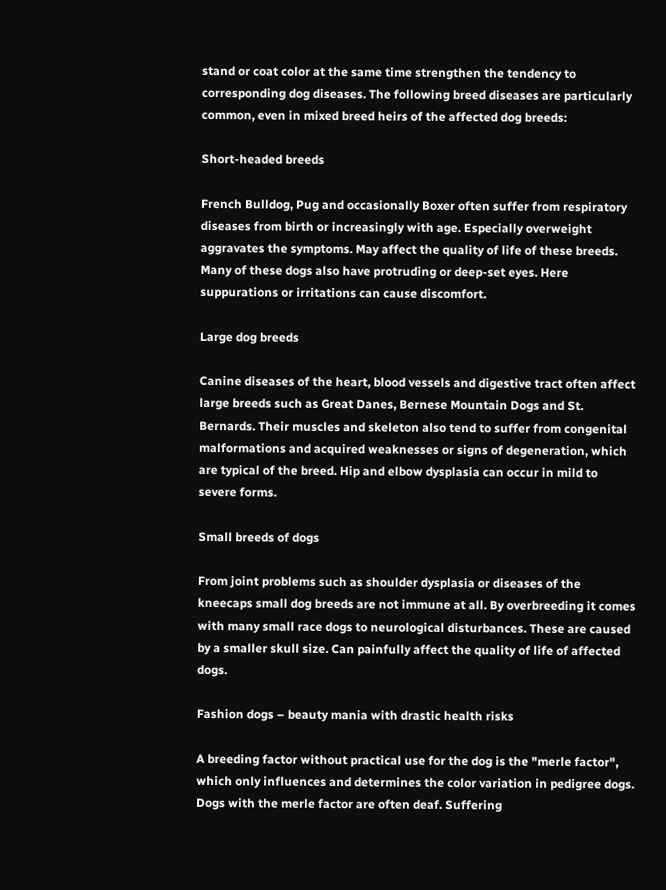stand or coat color at the same time strengthen the tendency to corresponding dog diseases. The following breed diseases are particularly common, even in mixed breed heirs of the affected dog breeds:

Short-headed breeds

French Bulldog, Pug and occasionally Boxer often suffer from respiratory diseases from birth or increasingly with age. Especially overweight aggravates the symptoms. May affect the quality of life of these breeds. Many of these dogs also have protruding or deep-set eyes. Here suppurations or irritations can cause discomfort.

Large dog breeds

Canine diseases of the heart, blood vessels and digestive tract often affect large breeds such as Great Danes, Bernese Mountain Dogs and St. Bernards. Their muscles and skeleton also tend to suffer from congenital malformations and acquired weaknesses or signs of degeneration, which are typical of the breed. Hip and elbow dysplasia can occur in mild to severe forms.

Small breeds of dogs

From joint problems such as shoulder dysplasia or diseases of the kneecaps small dog breeds are not immune at all. By overbreeding it comes with many small race dogs to neurological disturbances. These are caused by a smaller skull size. Can painfully affect the quality of life of affected dogs.

Fashion dogs – beauty mania with drastic health risks

A breeding factor without practical use for the dog is the "merle factor", which only influences and determines the color variation in pedigree dogs. Dogs with the merle factor are often deaf. Suffering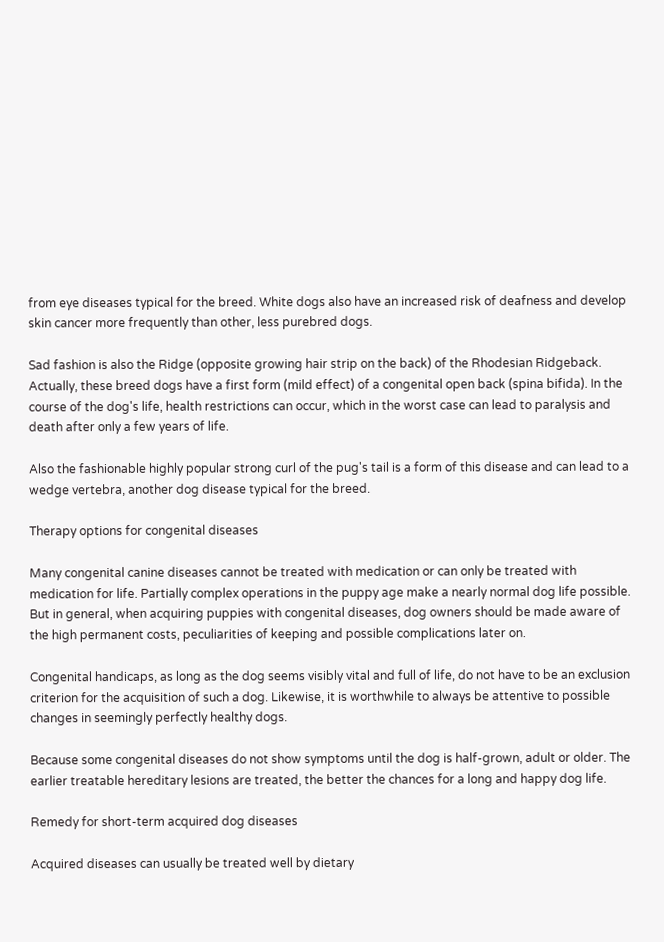from eye diseases typical for the breed. White dogs also have an increased risk of deafness and develop skin cancer more frequently than other, less purebred dogs.

Sad fashion is also the Ridge (opposite growing hair strip on the back) of the Rhodesian Ridgeback. Actually, these breed dogs have a first form (mild effect) of a congenital open back (spina bifida). In the course of the dog's life, health restrictions can occur, which in the worst case can lead to paralysis and death after only a few years of life.

Also the fashionable highly popular strong curl of the pug's tail is a form of this disease and can lead to a wedge vertebra, another dog disease typical for the breed.

Therapy options for congenital diseases

Many congenital canine diseases cannot be treated with medication or can only be treated with medication for life. Partially complex operations in the puppy age make a nearly normal dog life possible. But in general, when acquiring puppies with congenital diseases, dog owners should be made aware of the high permanent costs, peculiarities of keeping and possible complications later on.

Congenital handicaps, as long as the dog seems visibly vital and full of life, do not have to be an exclusion criterion for the acquisition of such a dog. Likewise, it is worthwhile to always be attentive to possible changes in seemingly perfectly healthy dogs.

Because some congenital diseases do not show symptoms until the dog is half-grown, adult or older. The earlier treatable hereditary lesions are treated, the better the chances for a long and happy dog life.

Remedy for short-term acquired dog diseases

Acquired diseases can usually be treated well by dietary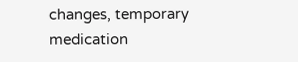changes, temporary medication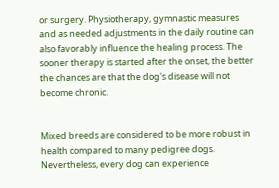or surgery. Physiotherapy, gymnastic measures and as needed adjustments in the daily routine can also favorably influence the healing process. The sooner therapy is started after the onset, the better the chances are that the dog's disease will not become chronic.


Mixed breeds are considered to be more robust in health compared to many pedigree dogs. Nevertheless, every dog can experience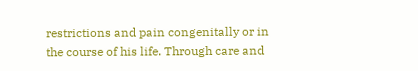restrictions and pain congenitally or in the course of his life. Through care and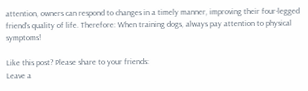attention, owners can respond to changes in a timely manner, improving their four-legged friend's quality of life. Therefore: When training dogs, always pay attention to physical symptoms!

Like this post? Please share to your friends:
Leave a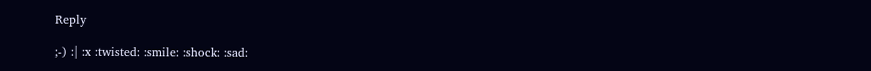Reply

;-) :| :x :twisted: :smile: :shock: :sad: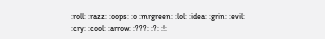:roll: :razz: :oops: :o :mrgreen: :lol: :idea: :grin: :evil: :cry: :cool: :arrow: :???: :?: :!: